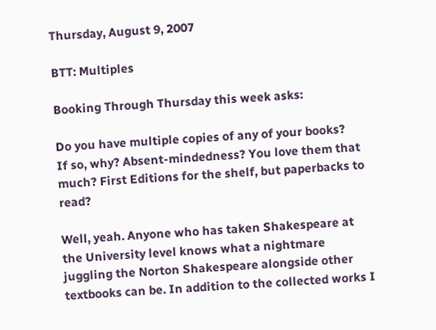Thursday, August 9, 2007

BTT: Multiples

Booking Through Thursday this week asks:

Do you have multiple copies of any of your books?
If so, why? Absent-mindedness? You love them that much? First Editions for the shelf, but paperbacks to read?

Well, yeah. Anyone who has taken Shakespeare at the University level knows what a nightmare juggling the Norton Shakespeare alongside other textbooks can be. In addition to the collected works I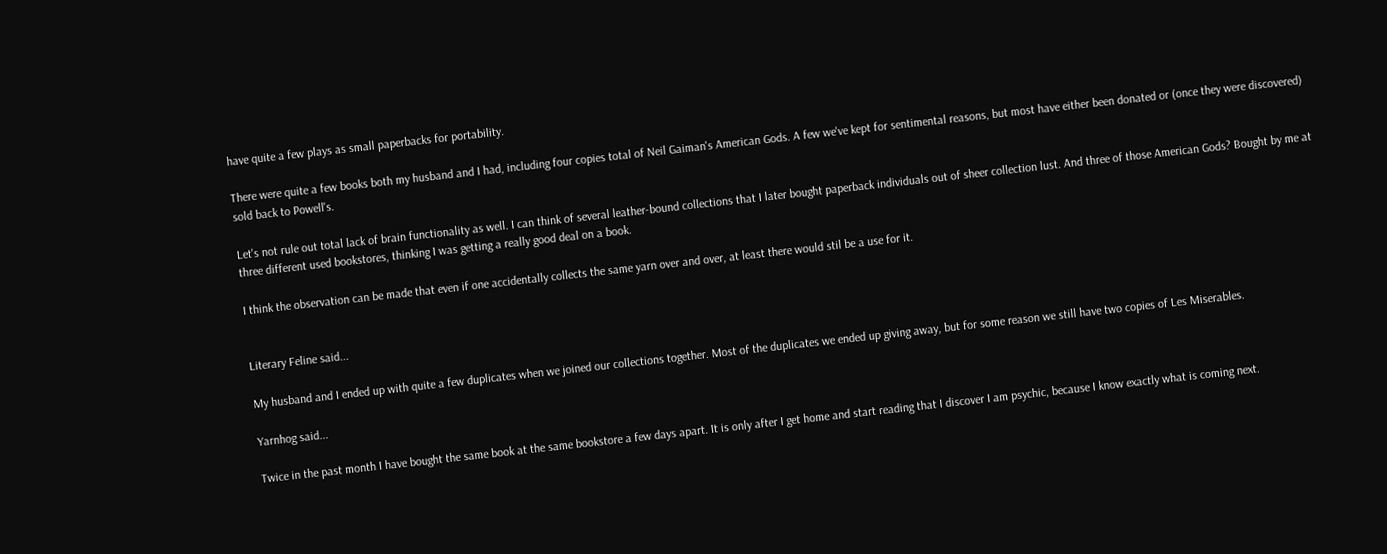have quite a few plays as small paperbacks for portability.

There were quite a few books both my husband and I had, including four copies total of Neil Gaiman's American Gods. A few we've kept for sentimental reasons, but most have either been donated or (once they were discovered) sold back to Powell's.

Let's not rule out total lack of brain functionality as well. I can think of several leather-bound collections that I later bought paperback individuals out of sheer collection lust. And three of those American Gods? Bought by me at three different used bookstores, thinking I was getting a really good deal on a book.

I think the observation can be made that even if one accidentally collects the same yarn over and over, at least there would stil be a use for it.


Literary Feline said...

My husband and I ended up with quite a few duplicates when we joined our collections together. Most of the duplicates we ended up giving away, but for some reason we still have two copies of Les Miserables.

Yarnhog said...

Twice in the past month I have bought the same book at the same bookstore a few days apart. It is only after I get home and start reading that I discover I am psychic, because I know exactly what is coming next.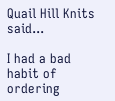Quail Hill Knits said...

I had a bad habit of ordering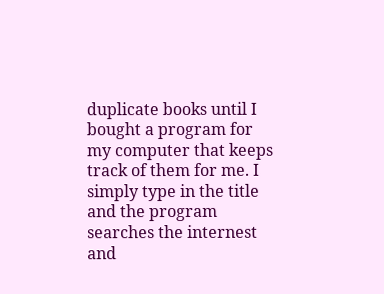duplicate books until I bought a program for my computer that keeps track of them for me. I simply type in the title and the program searches the internest and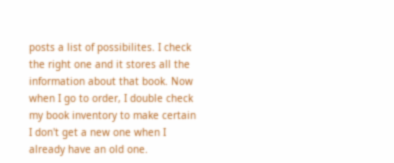posts a list of possibilites. I check the right one and it stores all the information about that book. Now when I go to order, I double check my book inventory to make certain I don't get a new one when I already have an old one.